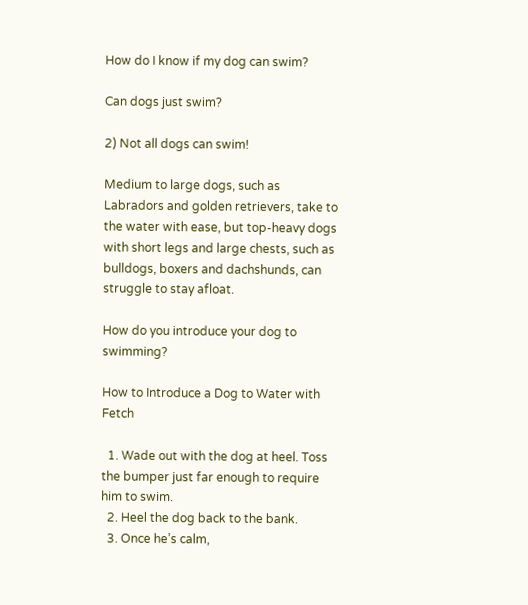How do I know if my dog can swim?

Can dogs just swim?

2) Not all dogs can swim!

Medium to large dogs, such as Labradors and golden retrievers, take to the water with ease, but top-heavy dogs with short legs and large chests, such as bulldogs, boxers and dachshunds, can struggle to stay afloat.

How do you introduce your dog to swimming?

How to Introduce a Dog to Water with Fetch

  1. Wade out with the dog at heel. Toss the bumper just far enough to require him to swim.
  2. Heel the dog back to the bank.
  3. Once he’s calm,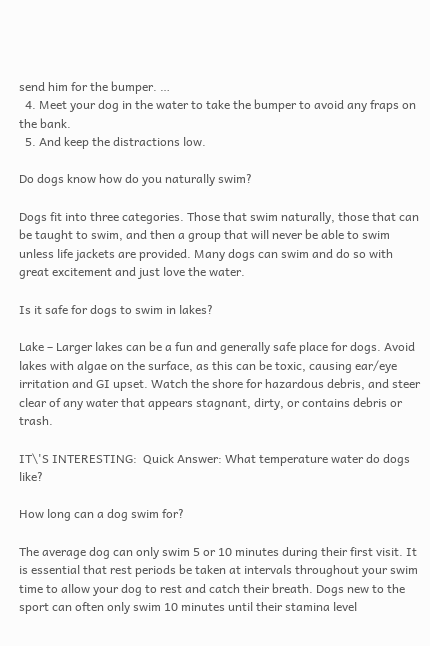send him for the bumper. …
  4. Meet your dog in the water to take the bumper to avoid any fraps on the bank.
  5. And keep the distractions low.

Do dogs know how do you naturally swim?

Dogs fit into three categories. Those that swim naturally, those that can be taught to swim, and then a group that will never be able to swim unless life jackets are provided. Many dogs can swim and do so with great excitement and just love the water.

Is it safe for dogs to swim in lakes?

Lake – Larger lakes can be a fun and generally safe place for dogs. Avoid lakes with algae on the surface, as this can be toxic, causing ear/eye irritation and GI upset. Watch the shore for hazardous debris, and steer clear of any water that appears stagnant, dirty, or contains debris or trash.

IT\'S INTERESTING:  Quick Answer: What temperature water do dogs like?

How long can a dog swim for?

The average dog can only swim 5 or 10 minutes during their first visit. It is essential that rest periods be taken at intervals throughout your swim time to allow your dog to rest and catch their breath. Dogs new to the sport can often only swim 10 minutes until their stamina level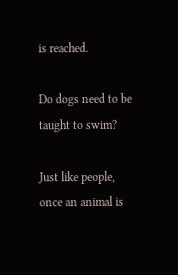is reached.

Do dogs need to be taught to swim?

Just like people, once an animal is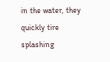in the water, they quickly tire splashing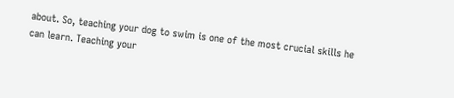about. So, teaching your dog to swim is one of the most crucial skills he can learn. Teaching your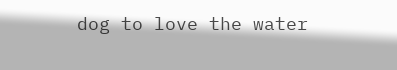dog to love the water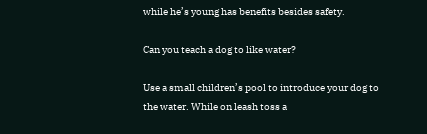while he’s young has benefits besides safety.

Can you teach a dog to like water?

Use a small children’s pool to introduce your dog to the water. While on leash toss a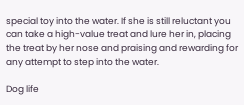special toy into the water. If she is still reluctant you can take a high-value treat and lure her in, placing the treat by her nose and praising and rewarding for any attempt to step into the water.

Dog life